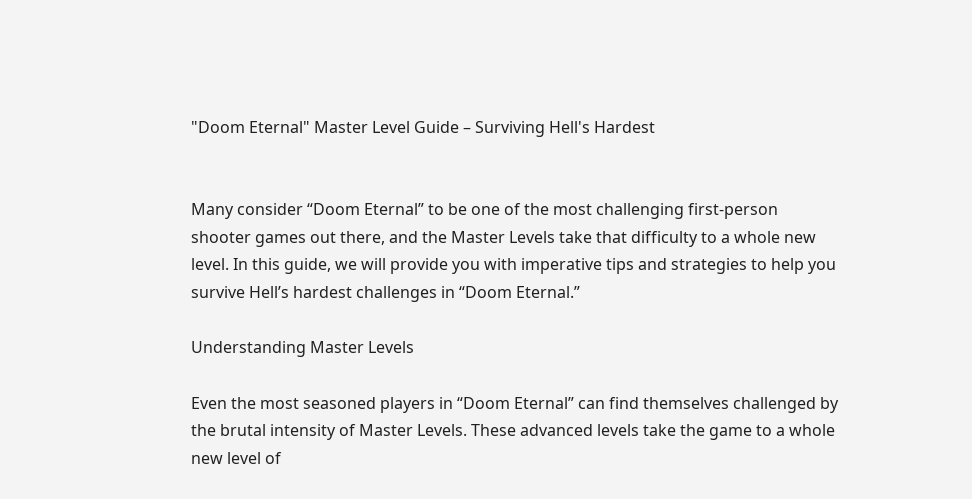"Doom Eternal" Master Level Guide – Surviving Hell's Hardest


Many consider “Doom Eternal” to be one of the most challenging first-person shooter games out there, and the Master Levels take that difficulty to a whole new level. In this guide, we will provide you with imperative tips and strategies to help you survive Hell’s hardest challenges in “Doom Eternal.”

Understanding Master Levels

Even the most seasoned players in “Doom Eternal” can find themselves challenged by the brutal intensity of Master Levels. These advanced levels take the game to a whole new level of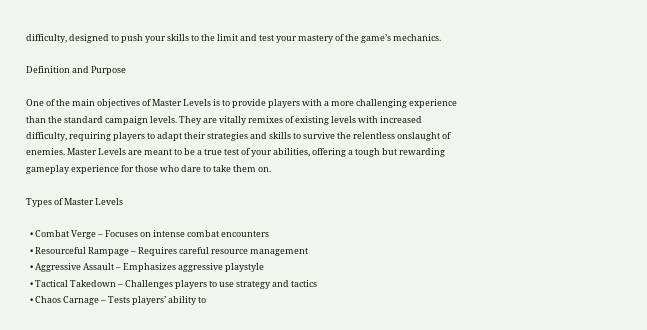difficulty, designed to push your skills to the limit and test your mastery of the game’s mechanics.

Definition and Purpose

One of the main objectives of Master Levels is to provide players with a more challenging experience than the standard campaign levels. They are vitally remixes of existing levels with increased difficulty, requiring players to adapt their strategies and skills to survive the relentless onslaught of enemies. Master Levels are meant to be a true test of your abilities, offering a tough but rewarding gameplay experience for those who dare to take them on.

Types of Master Levels

  • Combat Verge – Focuses on intense combat encounters
  • Resourceful Rampage – Requires careful resource management
  • Aggressive Assault – Emphasizes aggressive playstyle
  • Tactical Takedown – Challenges players to use strategy and tactics
  • Chaos Carnage – Tests players’ ability to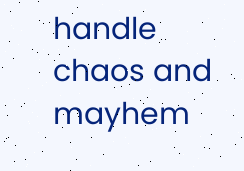handle chaos and mayhem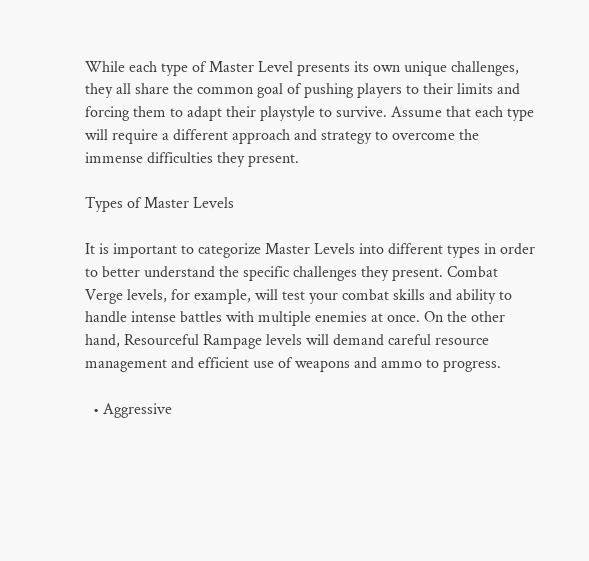While each type of Master Level presents its own unique challenges, they all share the common goal of pushing players to their limits and forcing them to adapt their playstyle to survive. Assume that each type will require a different approach and strategy to overcome the immense difficulties they present.

Types of Master Levels

It is important to categorize Master Levels into different types in order to better understand the specific challenges they present. Combat Verge levels, for example, will test your combat skills and ability to handle intense battles with multiple enemies at once. On the other hand, Resourceful Rampage levels will demand careful resource management and efficient use of weapons and ammo to progress.

  • Aggressive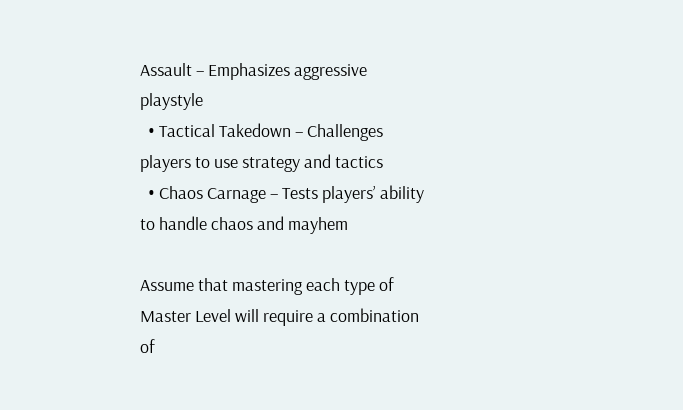Assault – Emphasizes aggressive playstyle
  • Tactical Takedown – Challenges players to use strategy and tactics
  • Chaos Carnage – Tests players’ ability to handle chaos and mayhem

Assume that mastering each type of Master Level will require a combination of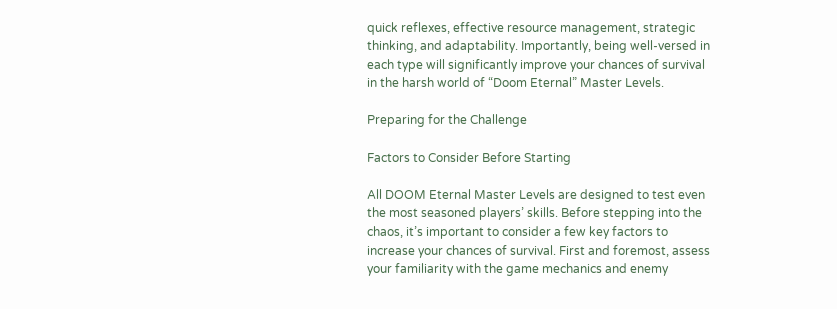quick reflexes, effective resource management, strategic thinking, and adaptability. Importantly, being well-versed in each type will significantly improve your chances of survival in the harsh world of “Doom Eternal” Master Levels.

Preparing for the Challenge

Factors to Consider Before Starting

All DOOM Eternal Master Levels are designed to test even the most seasoned players’ skills. Before stepping into the chaos, it’s important to consider a few key factors to increase your chances of survival. First and foremost, assess your familiarity with the game mechanics and enemy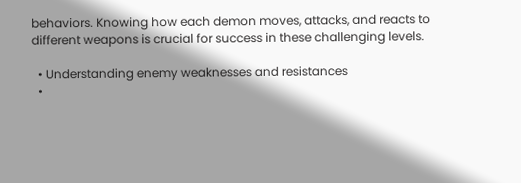behaviors. Knowing how each demon moves, attacks, and reacts to different weapons is crucial for success in these challenging levels.

  • Understanding enemy weaknesses and resistances
  •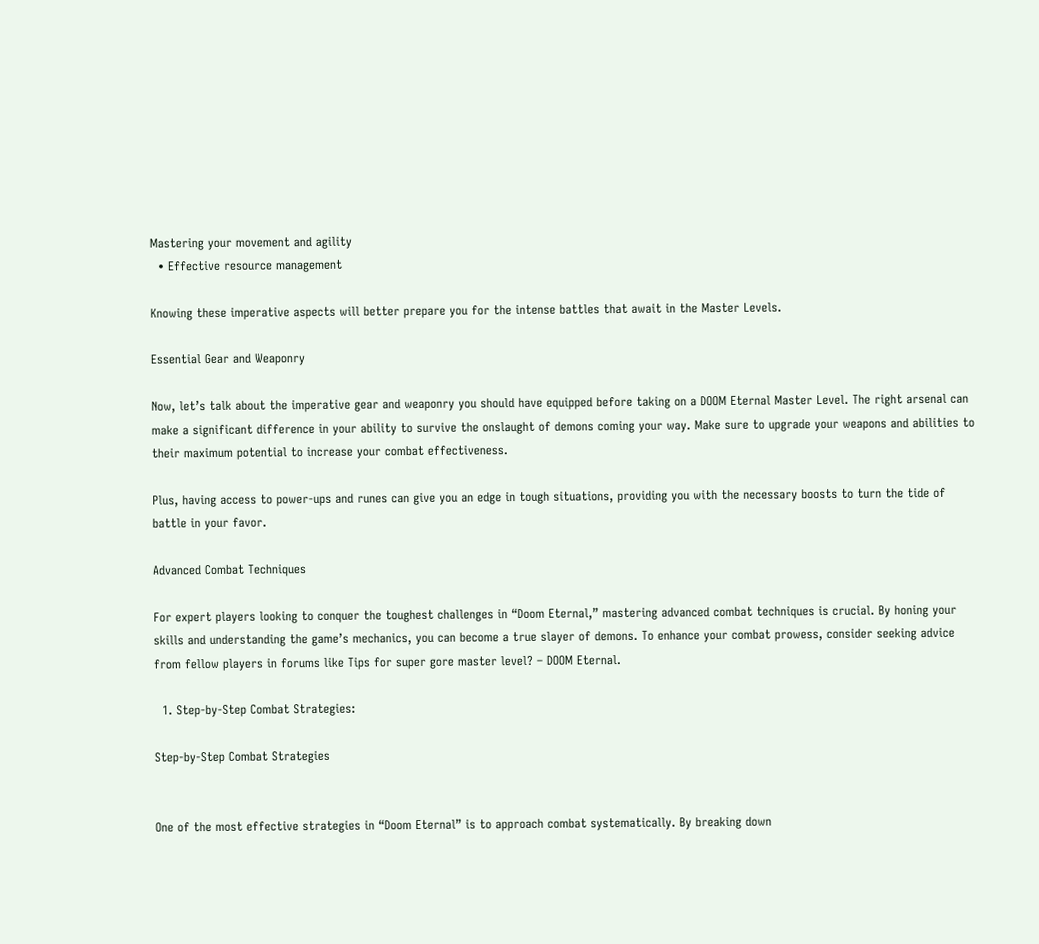Mastering your movement and agility
  • Effective resource management

Knowing these imperative aspects will better prepare you for the intense battles that await in the Master Levels.

Essential Gear and Weaponry

Now, let’s talk about the imperative gear and weaponry you should have equipped before taking on a DOOM Eternal Master Level. The right arsenal can make a significant difference in your ability to survive the onslaught of demons coming your way. Make sure to upgrade your weapons and abilities to their maximum potential to increase your combat effectiveness.

Plus, having access to power-ups and runes can give you an edge in tough situations, providing you with the necessary boosts to turn the tide of battle in your favor.

Advanced Combat Techniques

For expert players looking to conquer the toughest challenges in “Doom Eternal,” mastering advanced combat techniques is crucial. By honing your skills and understanding the game’s mechanics, you can become a true slayer of demons. To enhance your combat prowess, consider seeking advice from fellow players in forums like Tips for super gore master level? – DOOM Eternal.

  1. Step-by-Step Combat Strategies:

Step-by-Step Combat Strategies


One of the most effective strategies in “Doom Eternal” is to approach combat systematically. By breaking down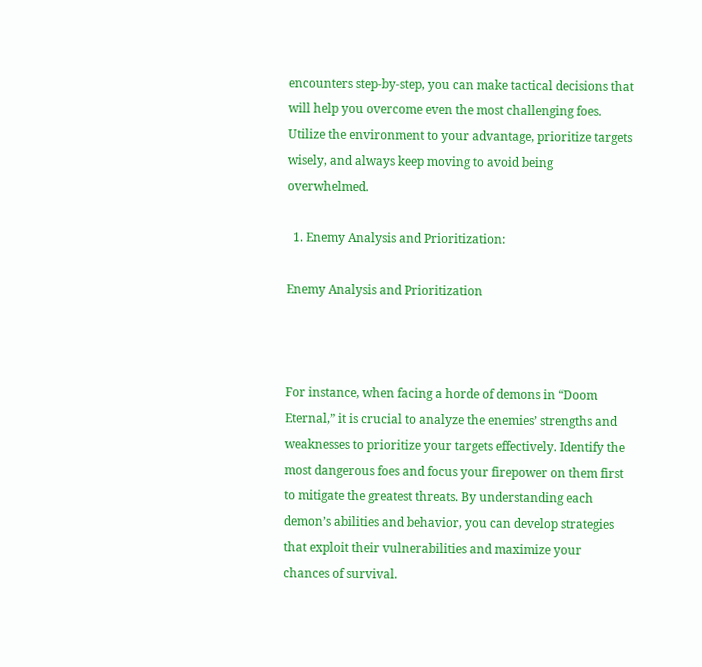encounters step-by-step, you can make tactical decisions that will help you overcome even the most challenging foes. Utilize the environment to your advantage, prioritize targets wisely, and always keep moving to avoid being overwhelmed.

  1. Enemy Analysis and Prioritization:

Enemy Analysis and Prioritization



For instance, when facing a horde of demons in “Doom Eternal,” it is crucial to analyze the enemies’ strengths and weaknesses to prioritize your targets effectively. Identify the most dangerous foes and focus your firepower on them first to mitigate the greatest threats. By understanding each demon’s abilities and behavior, you can develop strategies that exploit their vulnerabilities and maximize your chances of survival.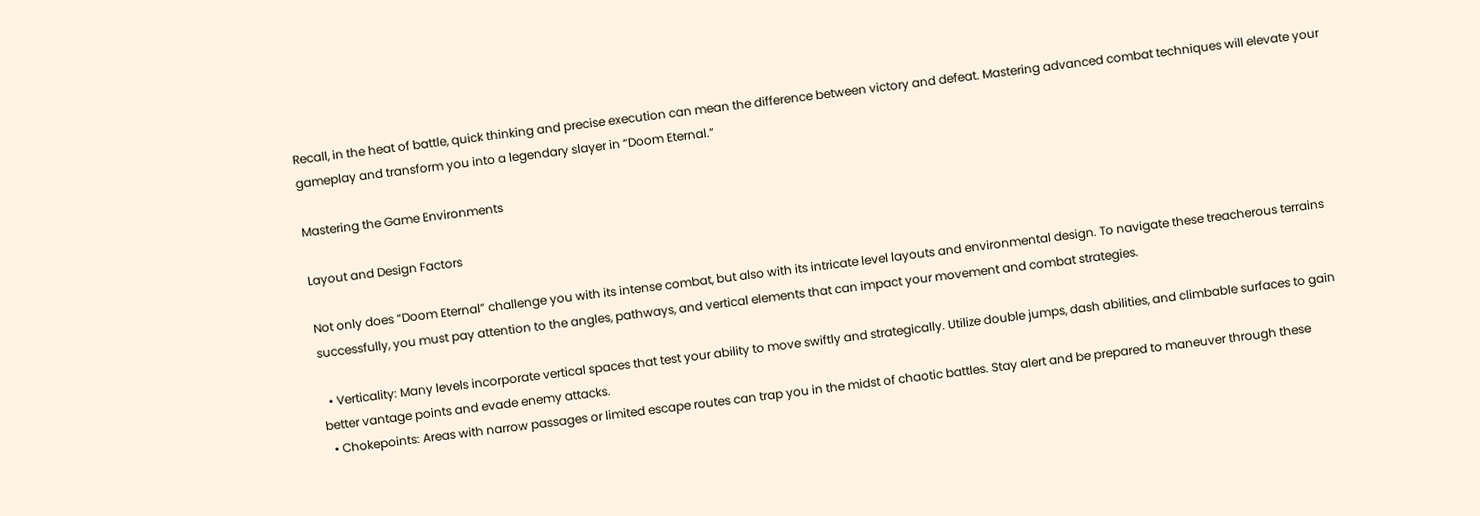Recall, in the heat of battle, quick thinking and precise execution can mean the difference between victory and defeat. Mastering advanced combat techniques will elevate your gameplay and transform you into a legendary slayer in “Doom Eternal.”

Mastering the Game Environments

Layout and Design Factors

Not only does “Doom Eternal” challenge you with its intense combat, but also with its intricate level layouts and environmental design. To navigate these treacherous terrains successfully, you must pay attention to the angles, pathways, and vertical elements that can impact your movement and combat strategies.

  • Verticality: Many levels incorporate vertical spaces that test your ability to move swiftly and strategically. Utilize double jumps, dash abilities, and climbable surfaces to gain better vantage points and evade enemy attacks.
  • Chokepoints: Areas with narrow passages or limited escape routes can trap you in the midst of chaotic battles. Stay alert and be prepared to maneuver through these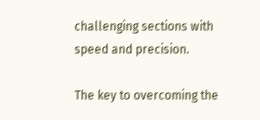challenging sections with speed and precision.

The key to overcoming the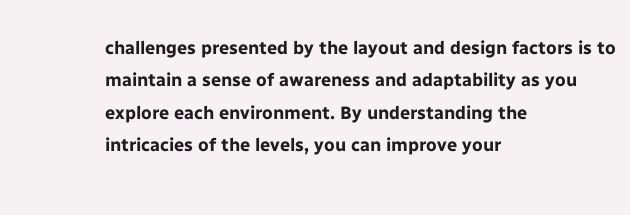challenges presented by the layout and design factors is to maintain a sense of awareness and adaptability as you explore each environment. By understanding the intricacies of the levels, you can improve your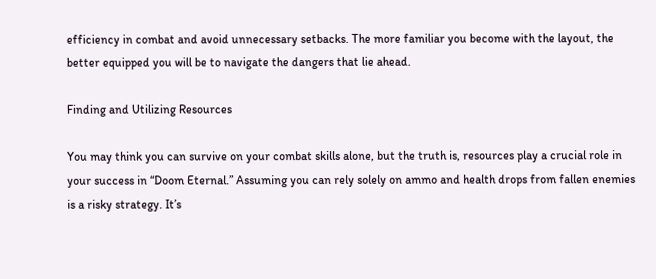efficiency in combat and avoid unnecessary setbacks. The more familiar you become with the layout, the better equipped you will be to navigate the dangers that lie ahead.

Finding and Utilizing Resources

You may think you can survive on your combat skills alone, but the truth is, resources play a crucial role in your success in “Doom Eternal.” Assuming you can rely solely on ammo and health drops from fallen enemies is a risky strategy. It’s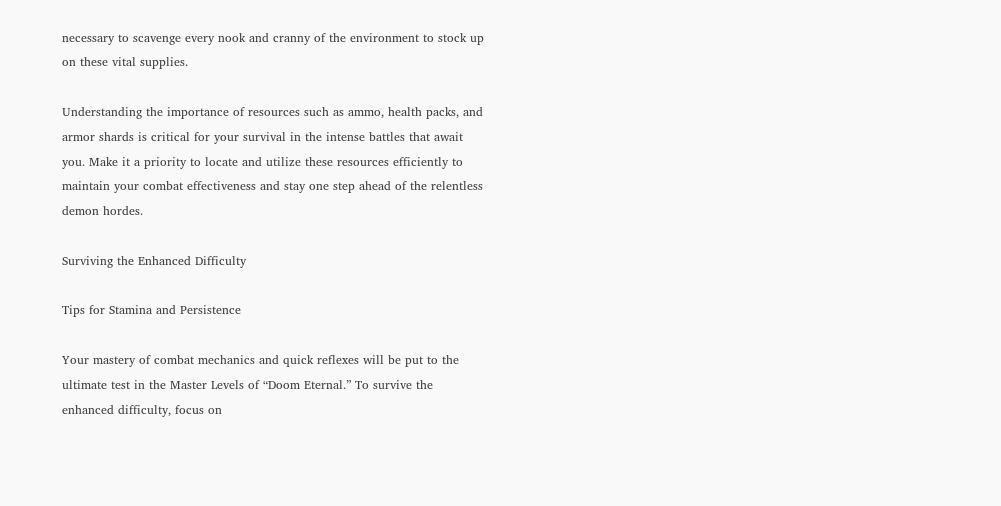necessary to scavenge every nook and cranny of the environment to stock up on these vital supplies.

Understanding the importance of resources such as ammo, health packs, and armor shards is critical for your survival in the intense battles that await you. Make it a priority to locate and utilize these resources efficiently to maintain your combat effectiveness and stay one step ahead of the relentless demon hordes.

Surviving the Enhanced Difficulty

Tips for Stamina and Persistence

Your mastery of combat mechanics and quick reflexes will be put to the ultimate test in the Master Levels of “Doom Eternal.” To survive the enhanced difficulty, focus on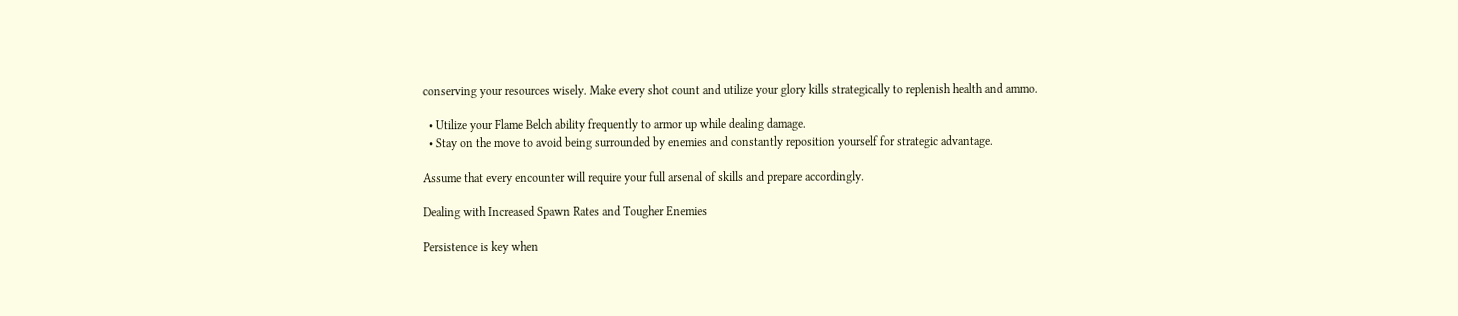conserving your resources wisely. Make every shot count and utilize your glory kills strategically to replenish health and ammo.

  • Utilize your Flame Belch ability frequently to armor up while dealing damage.
  • Stay on the move to avoid being surrounded by enemies and constantly reposition yourself for strategic advantage.

Assume that every encounter will require your full arsenal of skills and prepare accordingly.

Dealing with Increased Spawn Rates and Tougher Enemies

Persistence is key when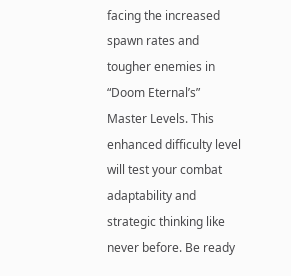facing the increased spawn rates and tougher enemies in “Doom Eternal’s” Master Levels. This enhanced difficulty level will test your combat adaptability and strategic thinking like never before. Be ready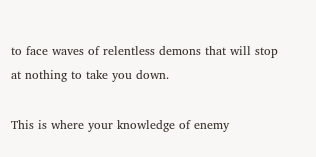to face waves of relentless demons that will stop at nothing to take you down.

This is where your knowledge of enemy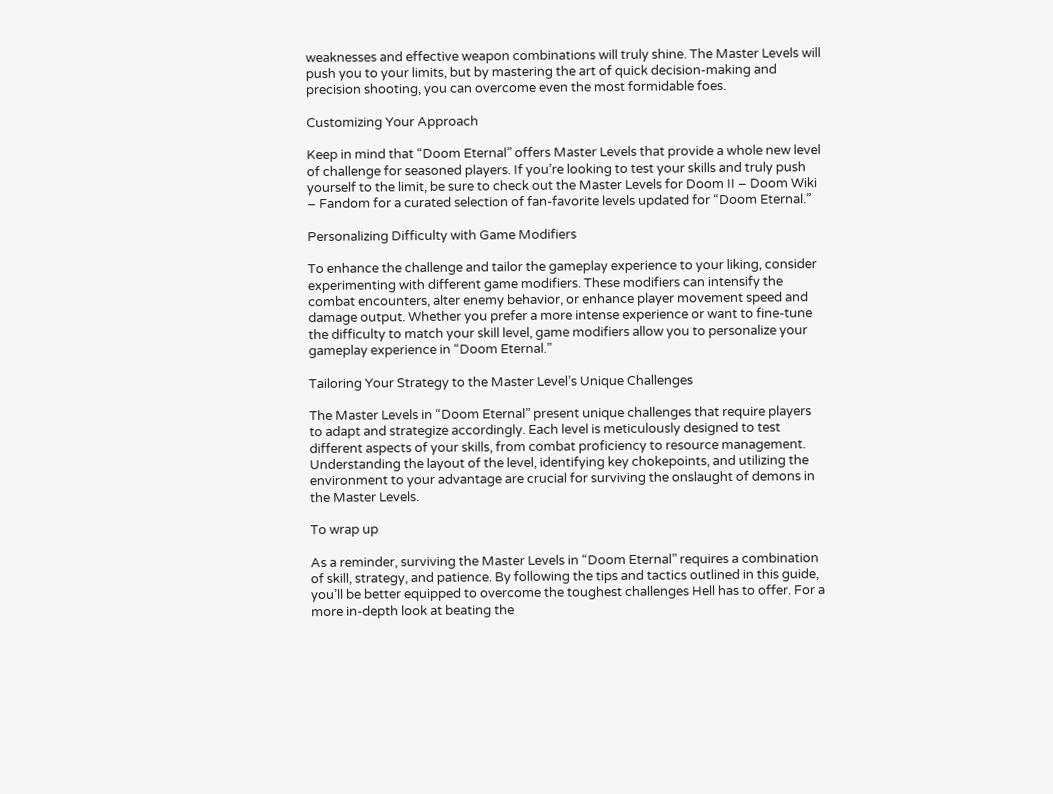weaknesses and effective weapon combinations will truly shine. The Master Levels will push you to your limits, but by mastering the art of quick decision-making and precision shooting, you can overcome even the most formidable foes.

Customizing Your Approach

Keep in mind that “Doom Eternal” offers Master Levels that provide a whole new level of challenge for seasoned players. If you’re looking to test your skills and truly push yourself to the limit, be sure to check out the Master Levels for Doom II – Doom Wiki – Fandom for a curated selection of fan-favorite levels updated for “Doom Eternal.”

Personalizing Difficulty with Game Modifiers

To enhance the challenge and tailor the gameplay experience to your liking, consider experimenting with different game modifiers. These modifiers can intensify the combat encounters, alter enemy behavior, or enhance player movement speed and damage output. Whether you prefer a more intense experience or want to fine-tune the difficulty to match your skill level, game modifiers allow you to personalize your gameplay experience in “Doom Eternal.”

Tailoring Your Strategy to the Master Level’s Unique Challenges

The Master Levels in “Doom Eternal” present unique challenges that require players to adapt and strategize accordingly. Each level is meticulously designed to test different aspects of your skills, from combat proficiency to resource management. Understanding the layout of the level, identifying key chokepoints, and utilizing the environment to your advantage are crucial for surviving the onslaught of demons in the Master Levels.

To wrap up

As a reminder, surviving the Master Levels in “Doom Eternal” requires a combination of skill, strategy, and patience. By following the tips and tactics outlined in this guide, you’ll be better equipped to overcome the toughest challenges Hell has to offer. For a more in-depth look at beating the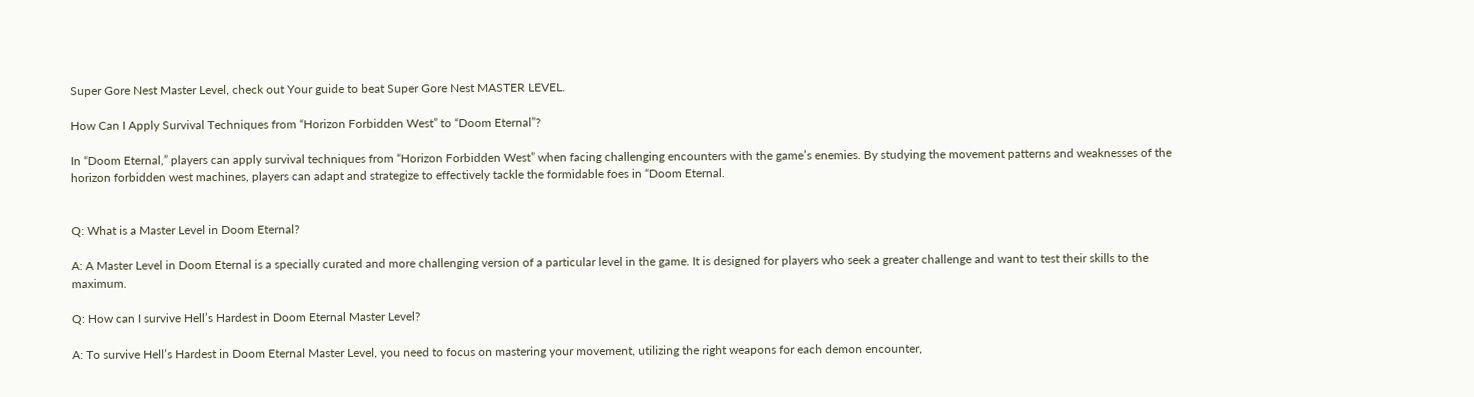Super Gore Nest Master Level, check out Your guide to beat Super Gore Nest MASTER LEVEL.

How Can I Apply Survival Techniques from “Horizon Forbidden West” to “Doom Eternal”?

In “Doom Eternal,” players can apply survival techniques from “Horizon Forbidden West” when facing challenging encounters with the game’s enemies. By studying the movement patterns and weaknesses of the horizon forbidden west machines, players can adapt and strategize to effectively tackle the formidable foes in “Doom Eternal.


Q: What is a Master Level in Doom Eternal?

A: A Master Level in Doom Eternal is a specially curated and more challenging version of a particular level in the game. It is designed for players who seek a greater challenge and want to test their skills to the maximum.

Q: How can I survive Hell’s Hardest in Doom Eternal Master Level?

A: To survive Hell’s Hardest in Doom Eternal Master Level, you need to focus on mastering your movement, utilizing the right weapons for each demon encounter,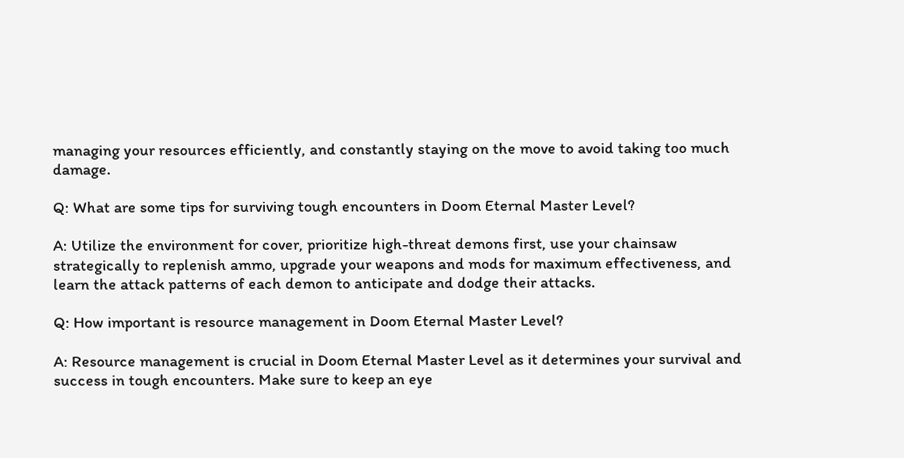managing your resources efficiently, and constantly staying on the move to avoid taking too much damage.

Q: What are some tips for surviving tough encounters in Doom Eternal Master Level?

A: Utilize the environment for cover, prioritize high-threat demons first, use your chainsaw strategically to replenish ammo, upgrade your weapons and mods for maximum effectiveness, and learn the attack patterns of each demon to anticipate and dodge their attacks.

Q: How important is resource management in Doom Eternal Master Level?

A: Resource management is crucial in Doom Eternal Master Level as it determines your survival and success in tough encounters. Make sure to keep an eye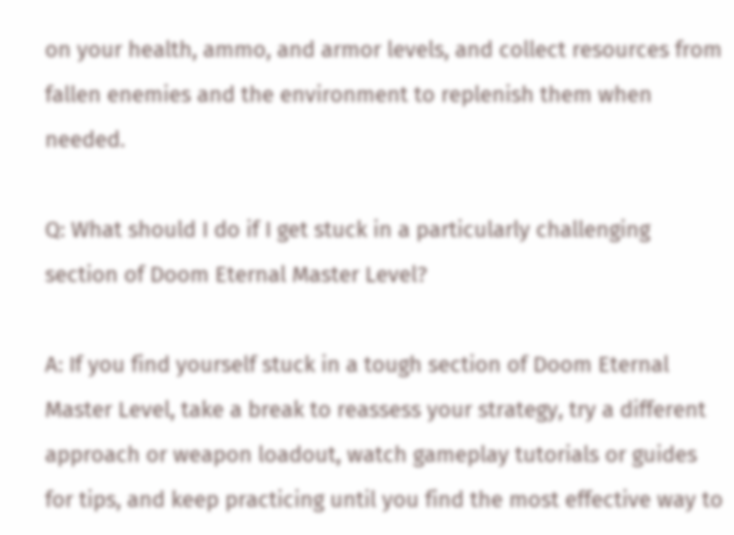on your health, ammo, and armor levels, and collect resources from fallen enemies and the environment to replenish them when needed.

Q: What should I do if I get stuck in a particularly challenging section of Doom Eternal Master Level?

A: If you find yourself stuck in a tough section of Doom Eternal Master Level, take a break to reassess your strategy, try a different approach or weapon loadout, watch gameplay tutorials or guides for tips, and keep practicing until you find the most effective way to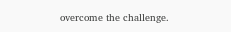overcome the challenge.